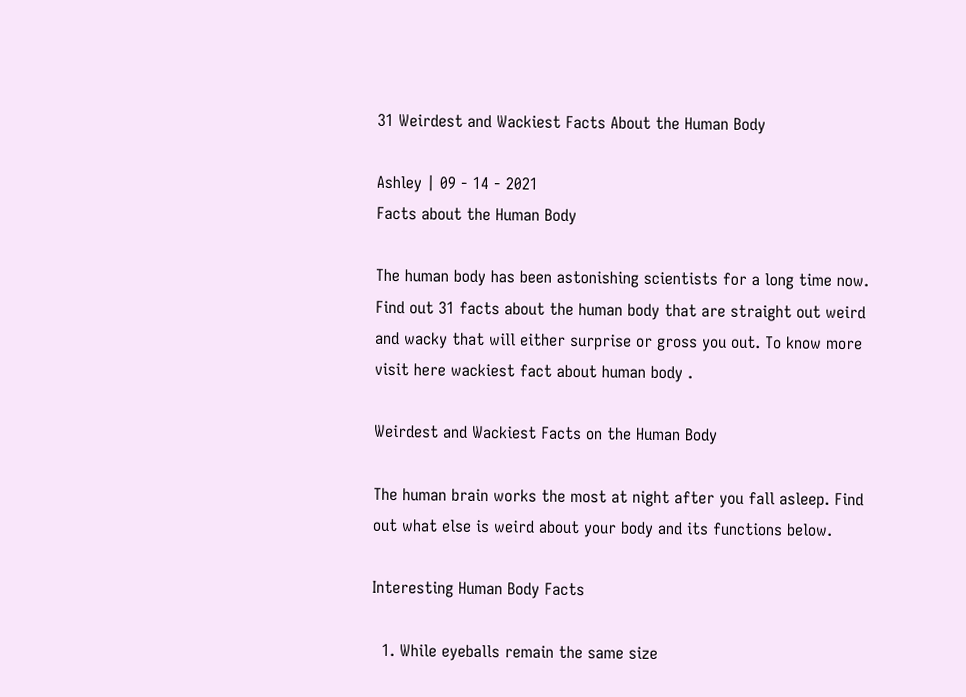31 Weirdest and Wackiest Facts About the Human Body

Ashley | 09 - 14 - 2021
Facts about the Human Body

The human body has been astonishing scientists for a long time now. Find out 31 facts about the human body that are straight out weird and wacky that will either surprise or gross you out. To know more visit here wackiest fact about human body .

Weirdest and Wackiest Facts on the Human Body

The human brain works the most at night after you fall asleep. Find out what else is weird about your body and its functions below.

Interesting Human Body Facts

  1. While eyeballs remain the same size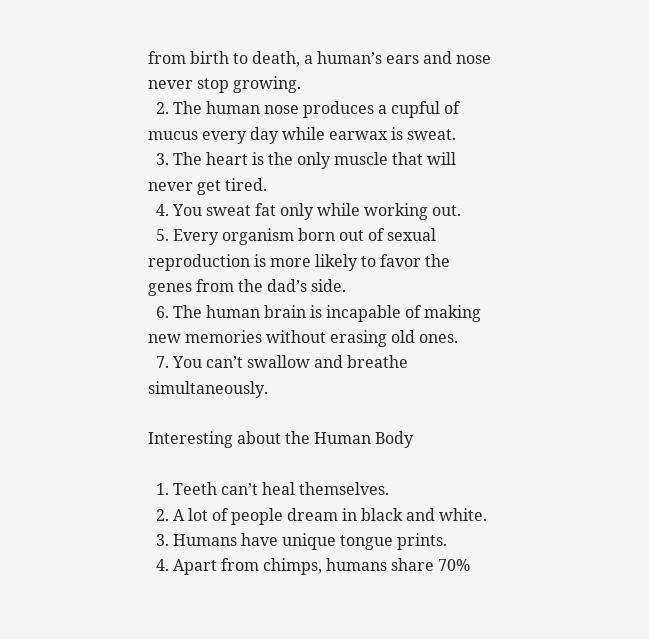from birth to death, a human’s ears and nose never stop growing.
  2. The human nose produces a cupful of mucus every day while earwax is sweat.
  3. The heart is the only muscle that will never get tired.
  4. You sweat fat only while working out.
  5. Every organism born out of sexual reproduction is more likely to favor the genes from the dad’s side.
  6. The human brain is incapable of making new memories without erasing old ones.
  7. You can’t swallow and breathe simultaneously.

Interesting about the Human Body

  1. Teeth can’t heal themselves.
  2. A lot of people dream in black and white.
  3. Humans have unique tongue prints.
  4. Apart from chimps, humans share 70%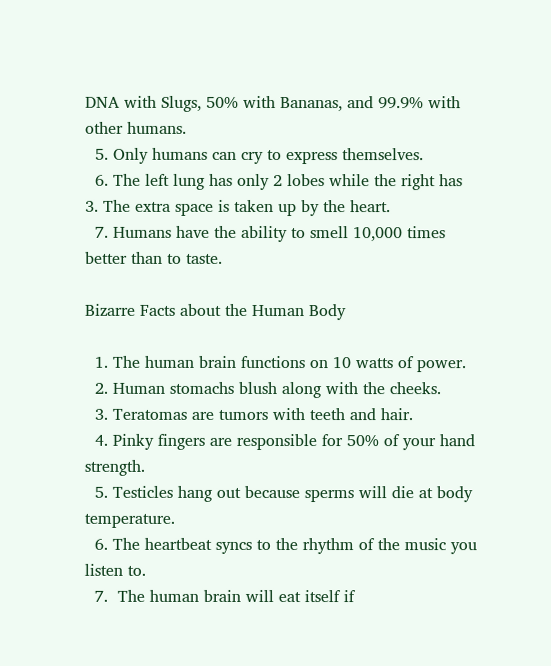DNA with Slugs, 50% with Bananas, and 99.9% with other humans.
  5. Only humans can cry to express themselves.
  6. The left lung has only 2 lobes while the right has 3. The extra space is taken up by the heart.
  7. Humans have the ability to smell 10,000 times better than to taste.

Bizarre Facts about the Human Body

  1. The human brain functions on 10 watts of power.
  2. Human stomachs blush along with the cheeks.
  3. Teratomas are tumors with teeth and hair.
  4. Pinky fingers are responsible for 50% of your hand strength.
  5. Testicles hang out because sperms will die at body temperature.
  6. The heartbeat syncs to the rhythm of the music you listen to.
  7.  The human brain will eat itself if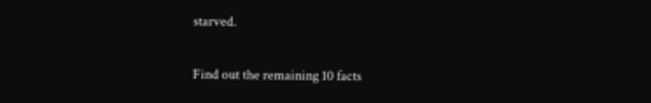starved.

Find out the remaining 10 facts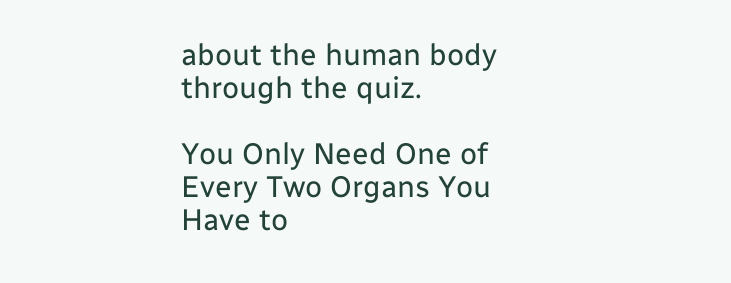about the human body through the quiz.

You Only Need One of Every Two Organs You Have to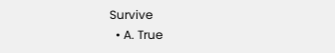Survive
  • A. True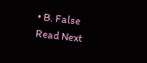• B. False
Read Next